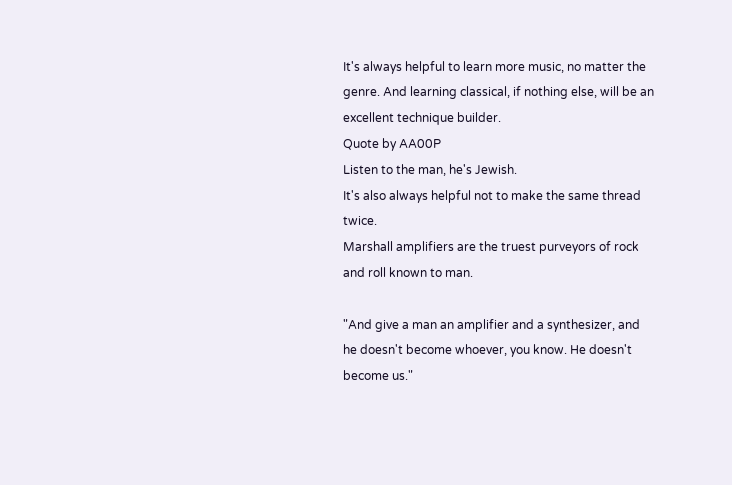It's always helpful to learn more music, no matter the genre. And learning classical, if nothing else, will be an excellent technique builder.
Quote by AA00P
Listen to the man, he's Jewish.
It's also always helpful not to make the same thread twice.
Marshall amplifiers are the truest purveyors of rock and roll known to man.

"And give a man an amplifier and a synthesizer, and he doesn't become whoever, you know. He doesn't become us."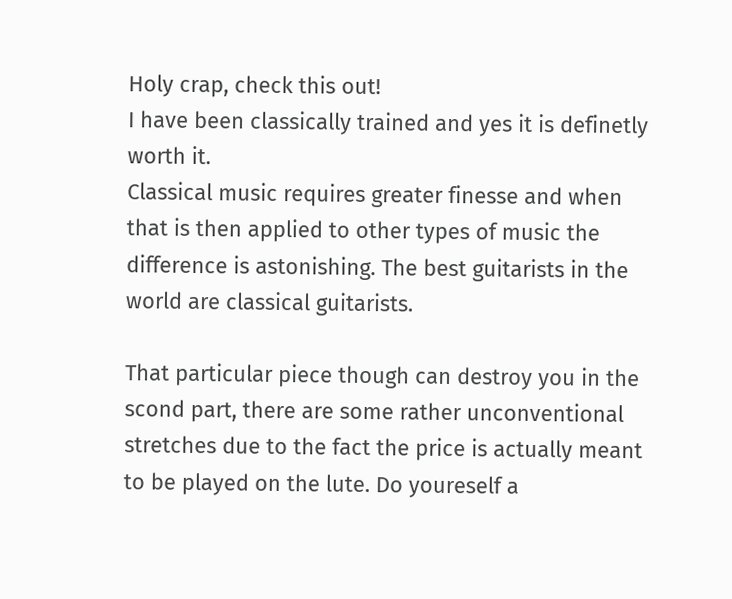Holy crap, check this out!
I have been classically trained and yes it is definetly worth it.
Classical music requires greater finesse and when that is then applied to other types of music the difference is astonishing. The best guitarists in the world are classical guitarists.

That particular piece though can destroy you in the scond part, there are some rather unconventional stretches due to the fact the price is actually meant to be played on the lute. Do youreself a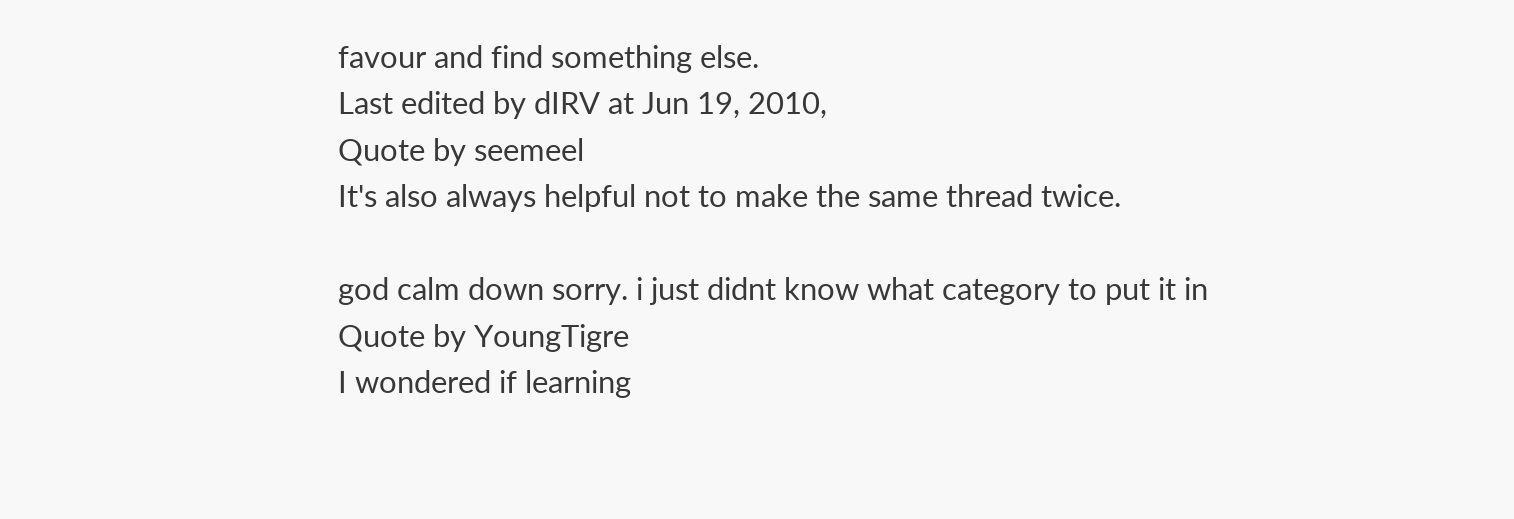favour and find something else.
Last edited by dIRV at Jun 19, 2010,
Quote by seemeel
It's also always helpful not to make the same thread twice.

god calm down sorry. i just didnt know what category to put it in
Quote by YoungTigre
I wondered if learning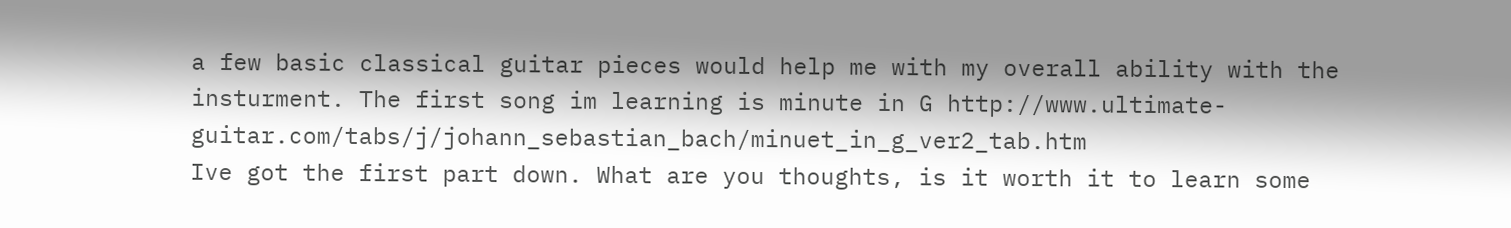a few basic classical guitar pieces would help me with my overall ability with the insturment. The first song im learning is minute in G http://www.ultimate-guitar.com/tabs/j/johann_sebastian_bach/minuet_in_g_ver2_tab.htm
Ive got the first part down. What are you thoughts, is it worth it to learn some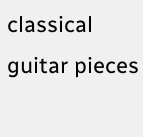classical guitar pieces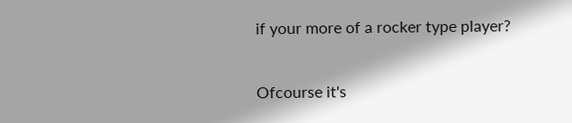if your more of a rocker type player?

Ofcourse it's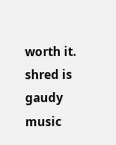worth it.
shred is gaudy music